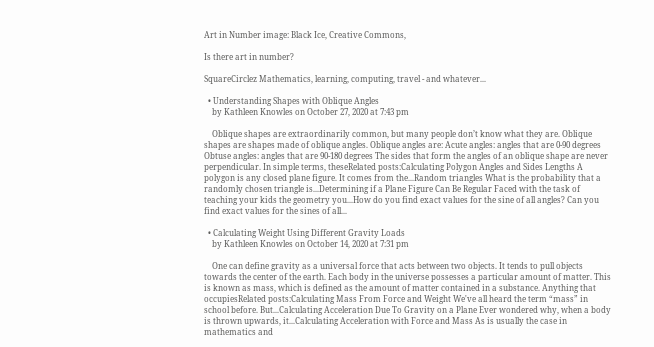Art in Number image: Black Ice, Creative Commons,

Is there art in number?

SquareCirclez Mathematics, learning, computing, travel - and whatever...

  • Understanding Shapes with Oblique Angles
    by Kathleen Knowles on October 27, 2020 at 7:43 pm

    Oblique shapes are extraordinarily common, but many people don’t know what they are. Oblique shapes are shapes made of oblique angles. Oblique angles are: Acute angles: angles that are 0-90 degrees Obtuse angles: angles that are 90-180 degrees The sides that form the angles of an oblique shape are never perpendicular. In simple terms, theseRelated posts:Calculating Polygon Angles and Sides Lengths A polygon is any closed plane figure. It comes from the...Random triangles What is the probability that a randomly chosen triangle is...Determining if a Plane Figure Can Be Regular Faced with the task of teaching your kids the geometry you...How do you find exact values for the sine of all angles? Can you find exact values for the sines of all...

  • Calculating Weight Using Different Gravity Loads
    by Kathleen Knowles on October 14, 2020 at 7:31 pm

    One can define gravity as a universal force that acts between two objects. It tends to pull objects towards the center of the earth. Each body in the universe possesses a particular amount of matter. This is known as mass, which is defined as the amount of matter contained in a substance. Anything that occupiesRelated posts:Calculating Mass From Force and Weight We've all heard the term “mass” in school before. But...Calculating Acceleration Due To Gravity on a Plane Ever wondered why, when a body is thrown upwards, it...Calculating Acceleration with Force and Mass As is usually the case in mathematics and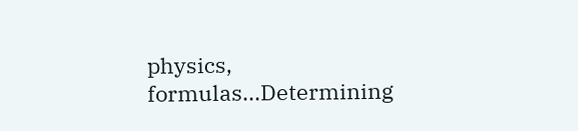physics, formulas...Determining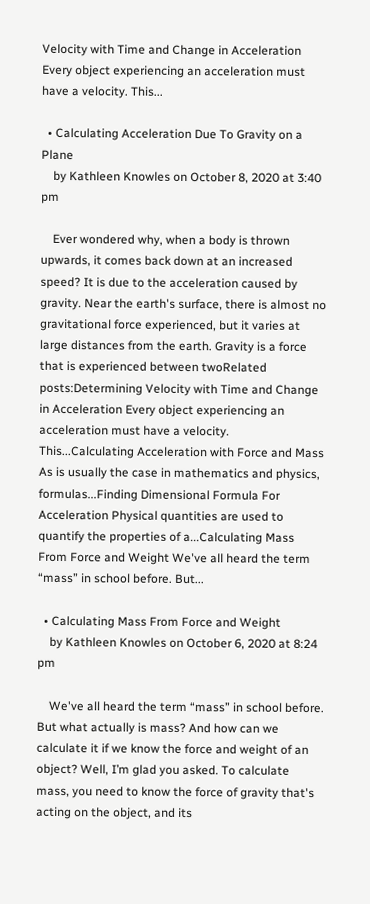Velocity with Time and Change in Acceleration Every object experiencing an acceleration must have a velocity. This...

  • Calculating Acceleration Due To Gravity on a Plane
    by Kathleen Knowles on October 8, 2020 at 3:40 pm

    Ever wondered why, when a body is thrown upwards, it comes back down at an increased speed? It is due to the acceleration caused by gravity. Near the earth's surface, there is almost no gravitational force experienced, but it varies at large distances from the earth. Gravity is a force that is experienced between twoRelated posts:Determining Velocity with Time and Change in Acceleration Every object experiencing an acceleration must have a velocity. This...Calculating Acceleration with Force and Mass As is usually the case in mathematics and physics, formulas...Finding Dimensional Formula For Acceleration Physical quantities are used to quantify the properties of a...Calculating Mass From Force and Weight We've all heard the term “mass” in school before. But...

  • Calculating Mass From Force and Weight
    by Kathleen Knowles on October 6, 2020 at 8:24 pm

    We've all heard the term “mass” in school before. But what actually is mass? And how can we calculate it if we know the force and weight of an object? Well, I’m glad you asked. To calculate mass, you need to know the force of gravity that's acting on the object, and its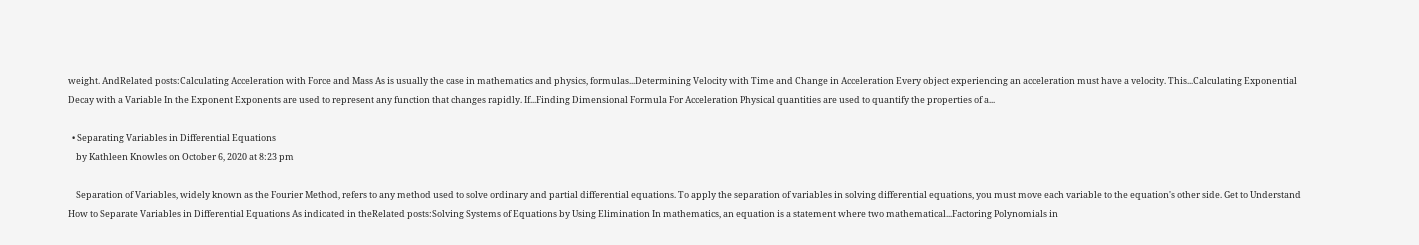weight. AndRelated posts:Calculating Acceleration with Force and Mass As is usually the case in mathematics and physics, formulas...Determining Velocity with Time and Change in Acceleration Every object experiencing an acceleration must have a velocity. This...Calculating Exponential Decay with a Variable In the Exponent Exponents are used to represent any function that changes rapidly. If...Finding Dimensional Formula For Acceleration Physical quantities are used to quantify the properties of a...

  • Separating Variables in Differential Equations
    by Kathleen Knowles on October 6, 2020 at 8:23 pm

    Separation of Variables, widely known as the Fourier Method, refers to any method used to solve ordinary and partial differential equations. To apply the separation of variables in solving differential equations, you must move each variable to the equation's other side. Get to Understand How to Separate Variables in Differential Equations As indicated in theRelated posts:Solving Systems of Equations by Using Elimination In mathematics, an equation is a statement where two mathematical...Factoring Polynomials in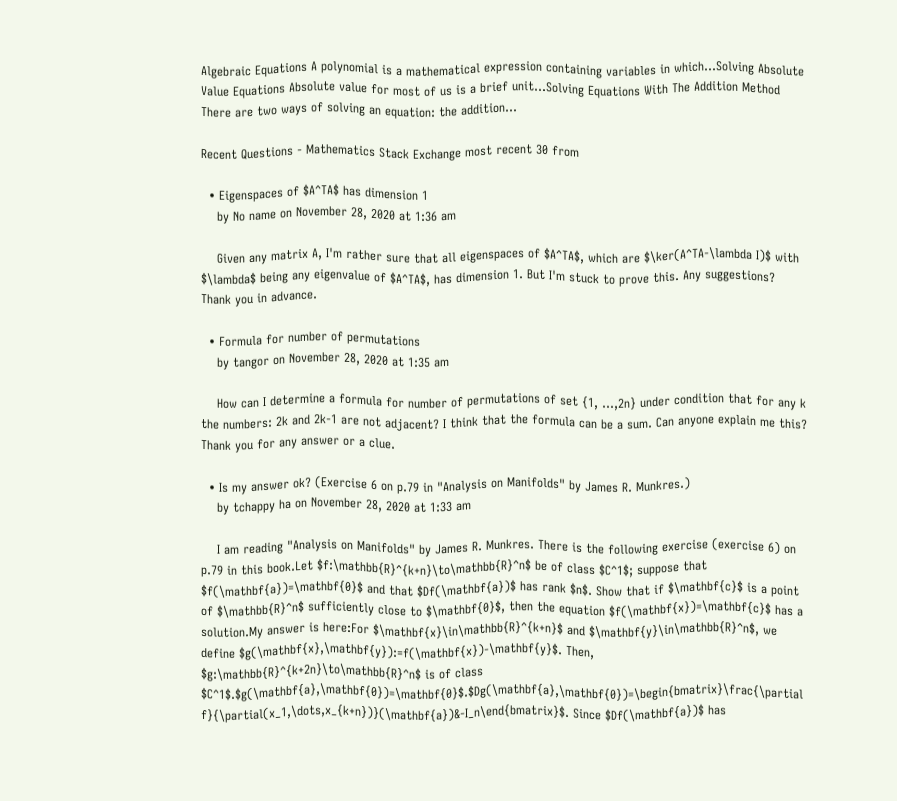Algebraic Equations A polynomial is a mathematical expression containing variables in which...Solving Absolute Value Equations Absolute value for most of us is a brief unit...Solving Equations With The Addition Method There are two ways of solving an equation: the addition...

Recent Questions - Mathematics Stack Exchange most recent 30 from

  • Eigenspaces of $A^TA$ has dimension 1
    by No name on November 28, 2020 at 1:36 am

    Given any matrix A, I'm rather sure that all eigenspaces of $A^TA$, which are $\ker(A^TA-\lambda I)$ with $\lambda$ being any eigenvalue of $A^TA$, has dimension 1. But I'm stuck to prove this. Any suggestions? Thank you in advance.

  • Formula for number of permutations
    by tangor on November 28, 2020 at 1:35 am

    How can I determine a formula for number of permutations of set {1, ...,2n} under condition that for any k the numbers: 2k and 2k-1 are not adjacent? I think that the formula can be a sum. Can anyone explain me this? Thank you for any answer or a clue.

  • Is my answer ok? (Exercise 6 on p.79 in "Analysis on Manifolds" by James R. Munkres.)
    by tchappy ha on November 28, 2020 at 1:33 am

    I am reading "Analysis on Manifolds" by James R. Munkres. There is the following exercise (exercise 6) on p.79 in this book.Let $f:\mathbb{R}^{k+n}\to\mathbb{R}^n$ be of class $C^1$; suppose that $f(\mathbf{a})=\mathbf{0}$ and that $Df(\mathbf{a})$ has rank $n$. Show that if $\mathbf{c}$ is a point of $\mathbb{R}^n$ sufficiently close to $\mathbf{0}$, then the equation $f(\mathbf{x})=\mathbf{c}$ has a solution.My answer is here:For $\mathbf{x}\in\mathbb{R}^{k+n}$ and $\mathbf{y}\in\mathbb{R}^n$, we define $g(\mathbf{x},\mathbf{y}):=f(\mathbf{x})-\mathbf{y}$. Then, $g:\mathbb{R}^{k+2n}\to\mathbb{R}^n$ is of class $C^1$.$g(\mathbf{a},\mathbf{0})=\mathbf{0}$.$Dg(\mathbf{a},\mathbf{0})=\begin{bmatrix}\frac{\partial f}{\partial(x_1,\dots,x_{k+n})}(\mathbf{a})&-I_n\end{bmatrix}$. Since $Df(\mathbf{a})$ has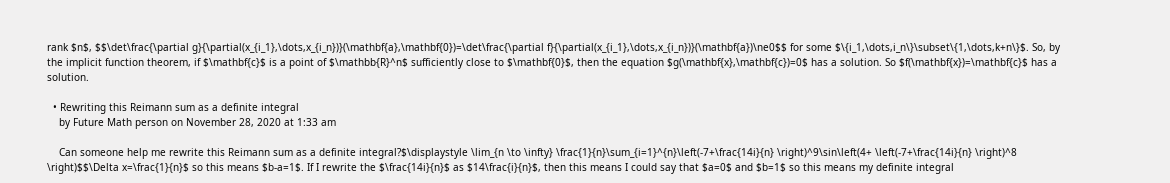rank $n$, $$\det\frac{\partial g}{\partial(x_{i_1},\dots,x_{i_n})}(\mathbf{a},\mathbf{0})=\det\frac{\partial f}{\partial(x_{i_1},\dots,x_{i_n})}(\mathbf{a})\ne0$$ for some $\{i_1,\dots,i_n\}\subset\{1,\dots,k+n\}$. So, by the implicit function theorem, if $\mathbf{c}$ is a point of $\mathbb{R}^n$ sufficiently close to $\mathbf{0}$, then the equation $g(\mathbf{x},\mathbf{c})=0$ has a solution. So $f(\mathbf{x})=\mathbf{c}$ has a solution.

  • Rewriting this Reimann sum as a definite integral
    by Future Math person on November 28, 2020 at 1:33 am

    Can someone help me rewrite this Reimann sum as a definite integral?$\displaystyle \lim_{n \to \infty} \frac{1}{n}\sum_{i=1}^{n}\left(-7+\frac{14i}{n} \right)^9\sin\left(4+ \left(-7+\frac{14i}{n} \right)^8 \right)$$\Delta x=\frac{1}{n}$ so this means $b-a=1$. If I rewrite the $\frac{14i}{n}$ as $14\frac{i}{n}$, then this means I could say that $a=0$ and $b=1$ so this means my definite integral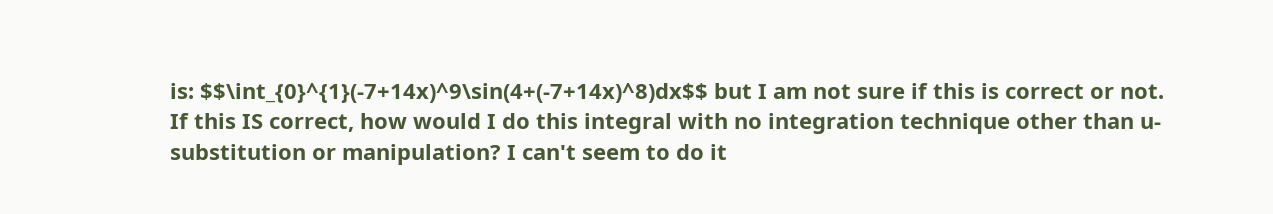is: $$\int_{0}^{1}(-7+14x)^9\sin(4+(-7+14x)^8)dx$$ but I am not sure if this is correct or not. If this IS correct, how would I do this integral with no integration technique other than u-substitution or manipulation? I can't seem to do it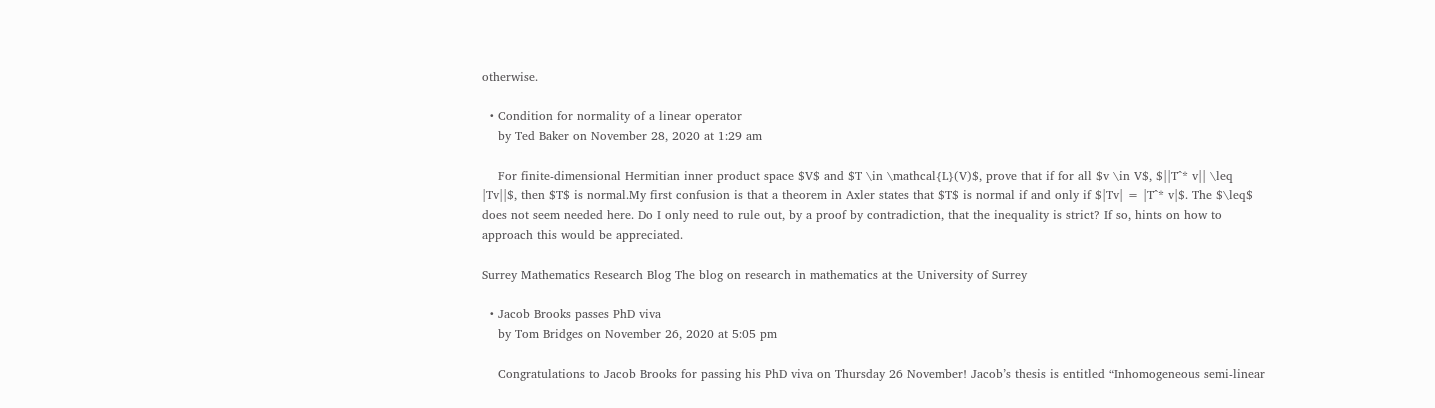otherwise.

  • Condition for normality of a linear operator
    by Ted Baker on November 28, 2020 at 1:29 am

    For finite-dimensional Hermitian inner product space $V$ and $T \in \mathcal{L}(V)$, prove that if for all $v \in V$, $||T^* v|| \leq |Tv||$, then $T$ is normal.My first confusion is that a theorem in Axler states that $T$ is normal if and only if $|Tv| = |T^* v|$. The $\leq$ does not seem needed here. Do I only need to rule out, by a proof by contradiction, that the inequality is strict? If so, hints on how to approach this would be appreciated.

Surrey Mathematics Research Blog The blog on research in mathematics at the University of Surrey

  • Jacob Brooks passes PhD viva
    by Tom Bridges on November 26, 2020 at 5:05 pm

    Congratulations to Jacob Brooks for passing his PhD viva on Thursday 26 November! Jacob’s thesis is entitled “Inhomogeneous semi-linear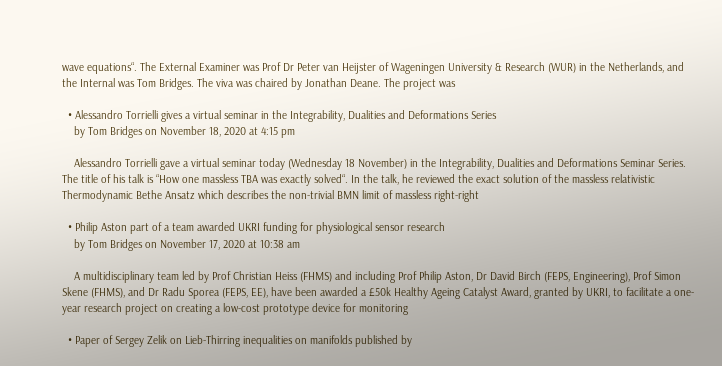wave equations“. The External Examiner was Prof Dr Peter van Heijster of Wageningen University & Research (WUR) in the Netherlands, and the Internal was Tom Bridges. The viva was chaired by Jonathan Deane. The project was

  • Alessandro Torrielli gives a virtual seminar in the Integrability, Dualities and Deformations Series
    by Tom Bridges on November 18, 2020 at 4:15 pm

    Alessandro Torrielli gave a virtual seminar today (Wednesday 18 November) in the Integrability, Dualities and Deformations Seminar Series. The title of his talk is “How one massless TBA was exactly solved“. In the talk, he reviewed the exact solution of the massless relativistic Thermodynamic Bethe Ansatz which describes the non-trivial BMN limit of massless right-right

  • Philip Aston part of a team awarded UKRI funding for physiological sensor research
    by Tom Bridges on November 17, 2020 at 10:38 am

    A multidisciplinary team led by Prof Christian Heiss (FHMS) and including Prof Philip Aston, Dr David Birch (FEPS, Engineering), Prof Simon Skene (FHMS), and Dr Radu Sporea (FEPS, EE), have been awarded a £50k Healthy Ageing Catalyst Award, granted by UKRI, to facilitate a one-year research project on creating a low-cost prototype device for monitoring

  • Paper of Sergey Zelik on Lieb-Thirring inequalities on manifolds published by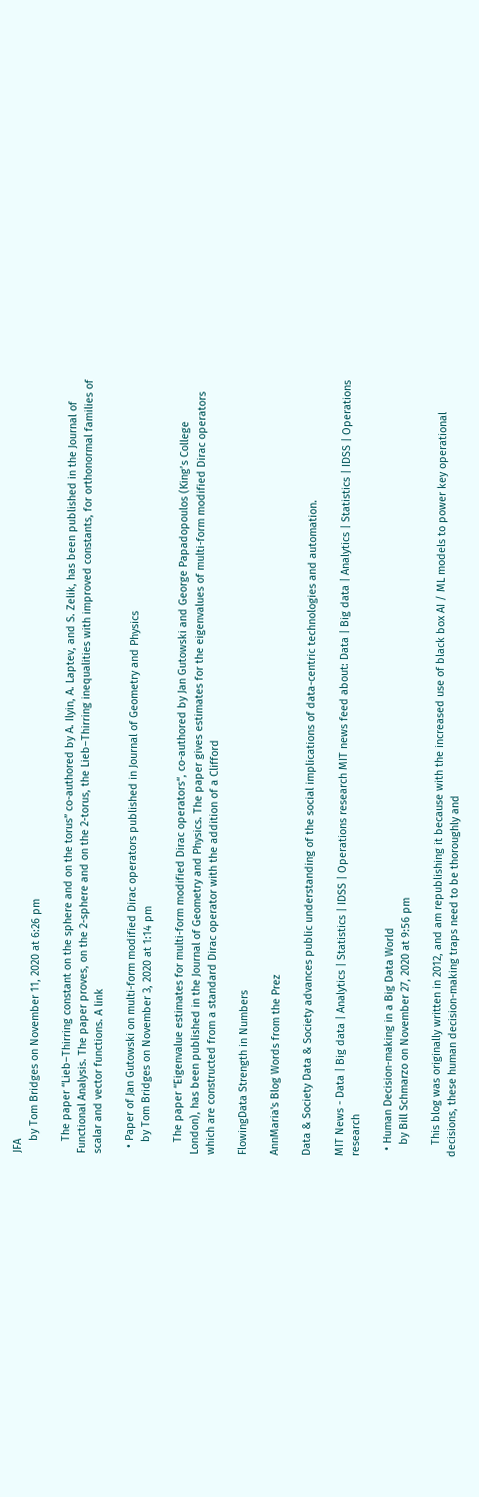JFA
    by Tom Bridges on November 11, 2020 at 6:26 pm

    The paper “Lieb–Thirring constant on the sphere and on the torus” co-authored by A. Ilyin, A. Laptev, and S. Zelik, has been published in the Journal of Functional Analysis. The paper proves, on the 2-sphere and on the 2-torus, the Lieb–Thirring inequalities with improved constants, for orthonormal families of scalar and vector functions. A link

  • Paper of Jan Gutowski on multi-form modified Dirac operators published in Journal of Geometry and Physics
    by Tom Bridges on November 3, 2020 at 1:14 pm

    The paper “Eigenvalue estimates for multi-form modified Dirac operators“, co-authored by Jan Gutowski and George Papadopoulos (King’s College London), has been published in the Journal of Geometry and Physics. The paper gives estimates for the eigenvalues of multi-form modified Dirac operators which are constructed from a standard Dirac operator with the addition of a Clifford

FlowingData Strength in Numbers

AnnMaria's Blog Words from the Prez

Data & Society Data & Society advances public understanding of the social implications of data-centric technologies and automation.

MIT News - Data | Big data | Analytics | Statistics | IDSS | Operations research MIT news feed about: Data | Big data | Analytics | Statistics | IDSS | Operations research

  • Human Decision-making in a Big Data World
    by Bill Schmarzo on November 27, 2020 at 9:56 pm

    This blog was originally written in 2012, and am republishing it because with the increased use of black box AI / ML models to power key operational decisions, these human decision-making traps need to be thoroughly and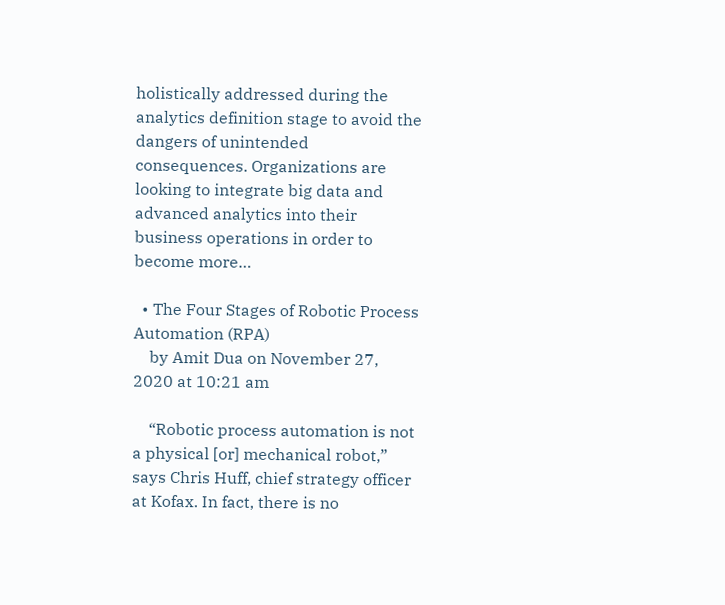holistically addressed during the analytics definition stage to avoid the dangers of unintended consequences. Organizations are looking to integrate big data and advanced analytics into their business operations in order to become more…

  • The Four Stages of Robotic Process Automation (RPA)
    by Amit Dua on November 27, 2020 at 10:21 am

    “Robotic process automation is not a physical [or] mechanical robot,” says Chris Huff, chief strategy officer at Kofax. In fact, there is no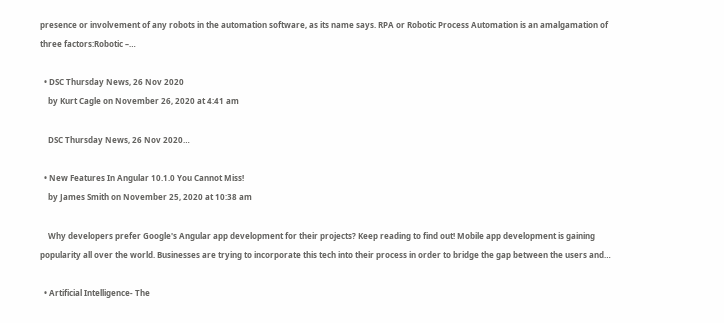presence or involvement of any robots in the automation software, as its name says. RPA or Robotic Process Automation is an amalgamation of three factors:Robotic –…

  • DSC Thursday News, 26 Nov 2020
    by Kurt Cagle on November 26, 2020 at 4:41 am

    DSC Thursday News, 26 Nov 2020…

  • New Features In Angular 10.1.0 You Cannot Miss!
    by James Smith on November 25, 2020 at 10:38 am

    Why developers prefer Google's Angular app development for their projects? Keep reading to find out! Mobile app development is gaining popularity all over the world. Businesses are trying to incorporate this tech into their process in order to bridge the gap between the users and…

  • Artificial Intelligence- The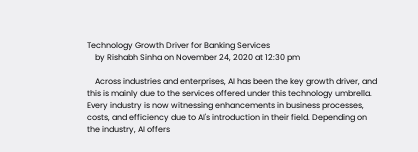Technology Growth Driver for Banking Services
    by Rishabh Sinha on November 24, 2020 at 12:30 pm

    Across industries and enterprises, AI has been the key growth driver, and this is mainly due to the services offered under this technology umbrella. Every industry is now witnessing enhancements in business processes, costs, and efficiency due to AI's introduction in their field. Depending on the industry, AI offers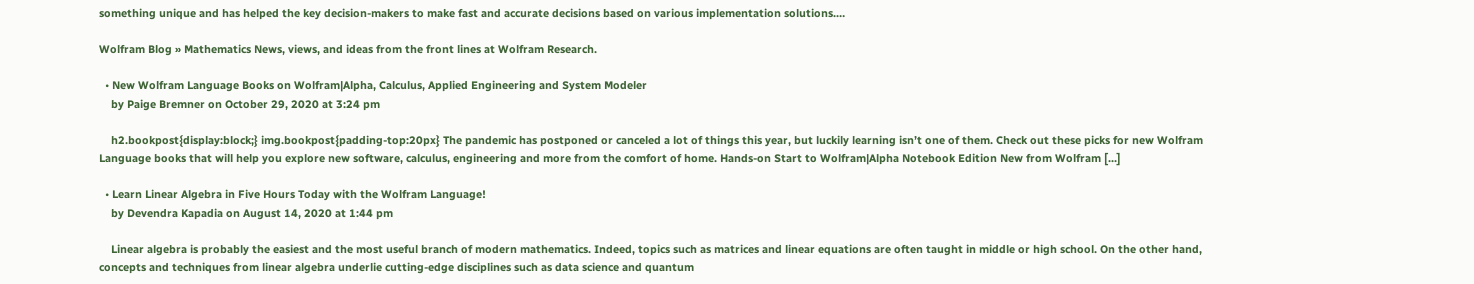something unique and has helped the key decision-makers to make fast and accurate decisions based on various implementation solutions.…

Wolfram Blog » Mathematics News, views, and ideas from the front lines at Wolfram Research.

  • New Wolfram Language Books on Wolfram|Alpha, Calculus, Applied Engineering and System Modeler
    by Paige Bremner on October 29, 2020 at 3:24 pm

    h2.bookpost{display:block;} img.bookpost{padding-top:20px} The pandemic has postponed or canceled a lot of things this year, but luckily learning isn’t one of them. Check out these picks for new Wolfram Language books that will help you explore new software, calculus, engineering and more from the comfort of home. Hands-on Start to Wolfram|Alpha Notebook Edition New from Wolfram [...]

  • Learn Linear Algebra in Five Hours Today with the Wolfram Language!
    by Devendra Kapadia on August 14, 2020 at 1:44 pm

    Linear algebra is probably the easiest and the most useful branch of modern mathematics. Indeed, topics such as matrices and linear equations are often taught in middle or high school. On the other hand, concepts and techniques from linear algebra underlie cutting-edge disciplines such as data science and quantum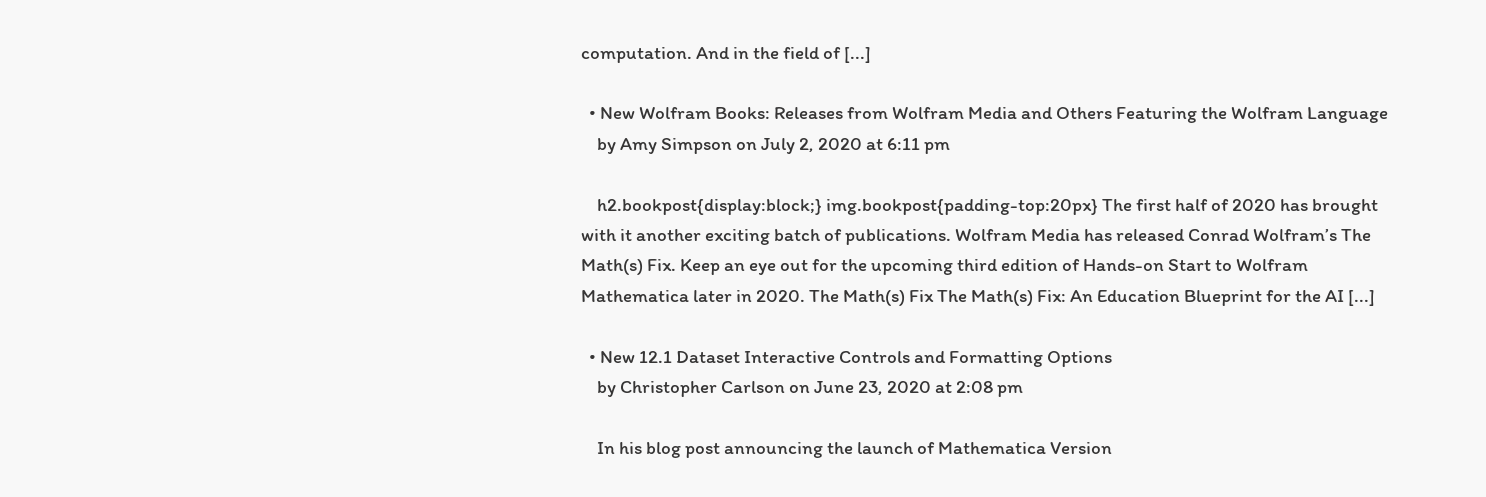computation. And in the field of [...]

  • New Wolfram Books: Releases from Wolfram Media and Others Featuring the Wolfram Language
    by Amy Simpson on July 2, 2020 at 6:11 pm

    h2.bookpost{display:block;} img.bookpost{padding-top:20px} The first half of 2020 has brought with it another exciting batch of publications. Wolfram Media has released Conrad Wolfram’s The Math(s) Fix. Keep an eye out for the upcoming third edition of Hands-on Start to Wolfram Mathematica later in 2020. The Math(s) Fix The Math(s) Fix: An Education Blueprint for the AI [...]

  • New 12.1 Dataset Interactive Controls and Formatting Options
    by Christopher Carlson on June 23, 2020 at 2:08 pm

    In his blog post announcing the launch of Mathematica Version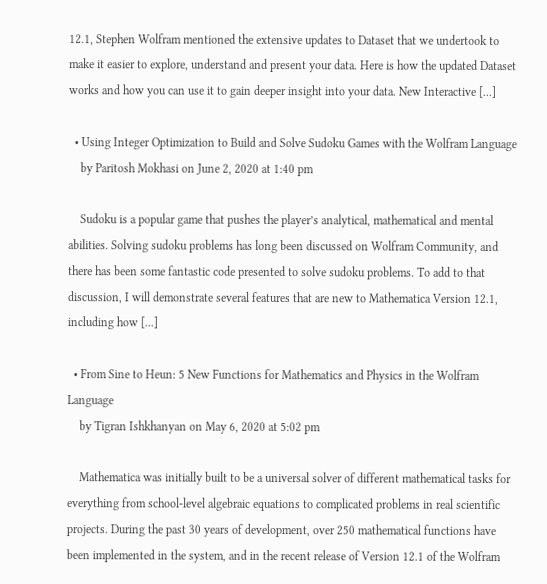12.1, Stephen Wolfram mentioned the extensive updates to Dataset that we undertook to make it easier to explore, understand and present your data. Here is how the updated Dataset works and how you can use it to gain deeper insight into your data. New Interactive [...]

  • Using Integer Optimization to Build and Solve Sudoku Games with the Wolfram Language
    by Paritosh Mokhasi on June 2, 2020 at 1:40 pm

    Sudoku is a popular game that pushes the player’s analytical, mathematical and mental abilities. Solving sudoku problems has long been discussed on Wolfram Community, and there has been some fantastic code presented to solve sudoku problems. To add to that discussion, I will demonstrate several features that are new to Mathematica Version 12.1, including how [...]

  • From Sine to Heun: 5 New Functions for Mathematics and Physics in the Wolfram Language
    by Tigran Ishkhanyan on May 6, 2020 at 5:02 pm

    Mathematica was initially built to be a universal solver of different mathematical tasks for everything from school-level algebraic equations to complicated problems in real scientific projects. During the past 30 years of development, over 250 mathematical functions have been implemented in the system, and in the recent release of Version 12.1 of the Wolfram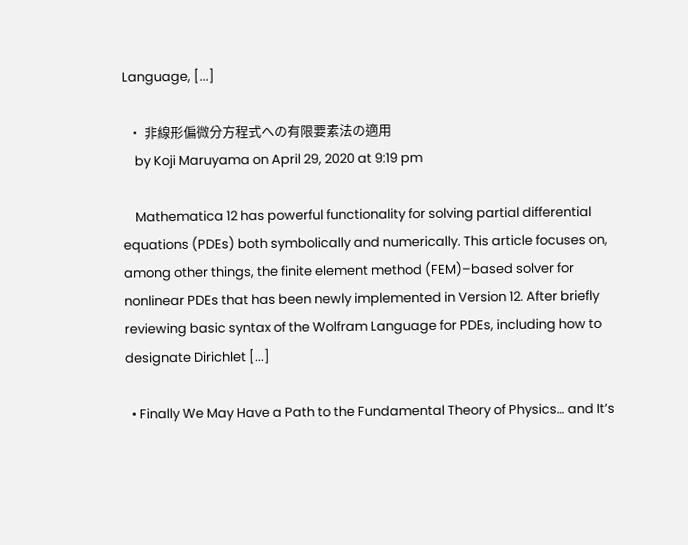Language, [...]

  • 非線形偏微分方程式への有限要素法の適用
    by Koji Maruyama on April 29, 2020 at 9:19 pm

    Mathematica 12 has powerful functionality for solving partial differential equations (PDEs) both symbolically and numerically. This article focuses on, among other things, the finite element method (FEM)–based solver for nonlinear PDEs that has been newly implemented in Version 12. After briefly reviewing basic syntax of the Wolfram Language for PDEs, including how to designate Dirichlet [...]

  • Finally We May Have a Path to the Fundamental Theory of Physics… and It’s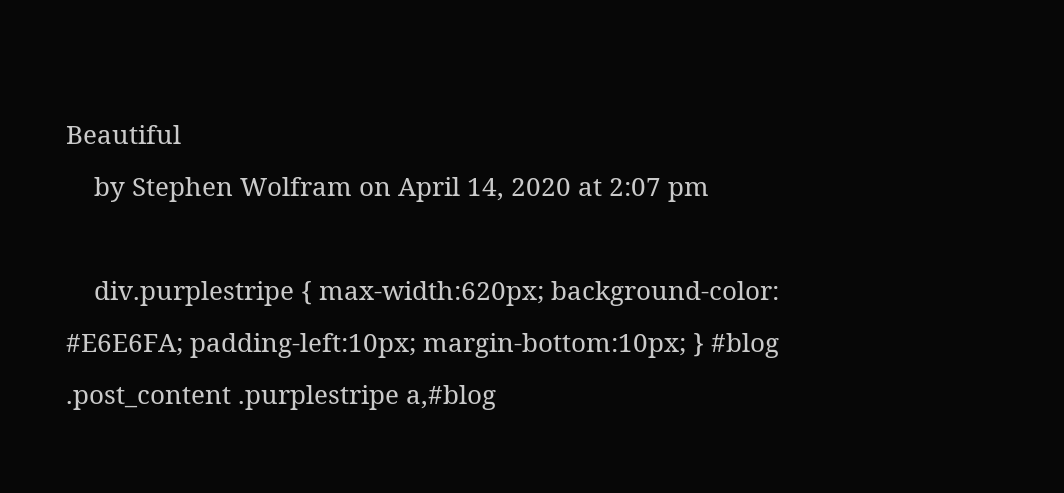Beautiful
    by Stephen Wolfram on April 14, 2020 at 2:07 pm

    div.purplestripe { max-width:620px; background-color: #E6E6FA; padding-left:10px; margin-bottom:10px; } #blog .post_content .purplestripe a,#blog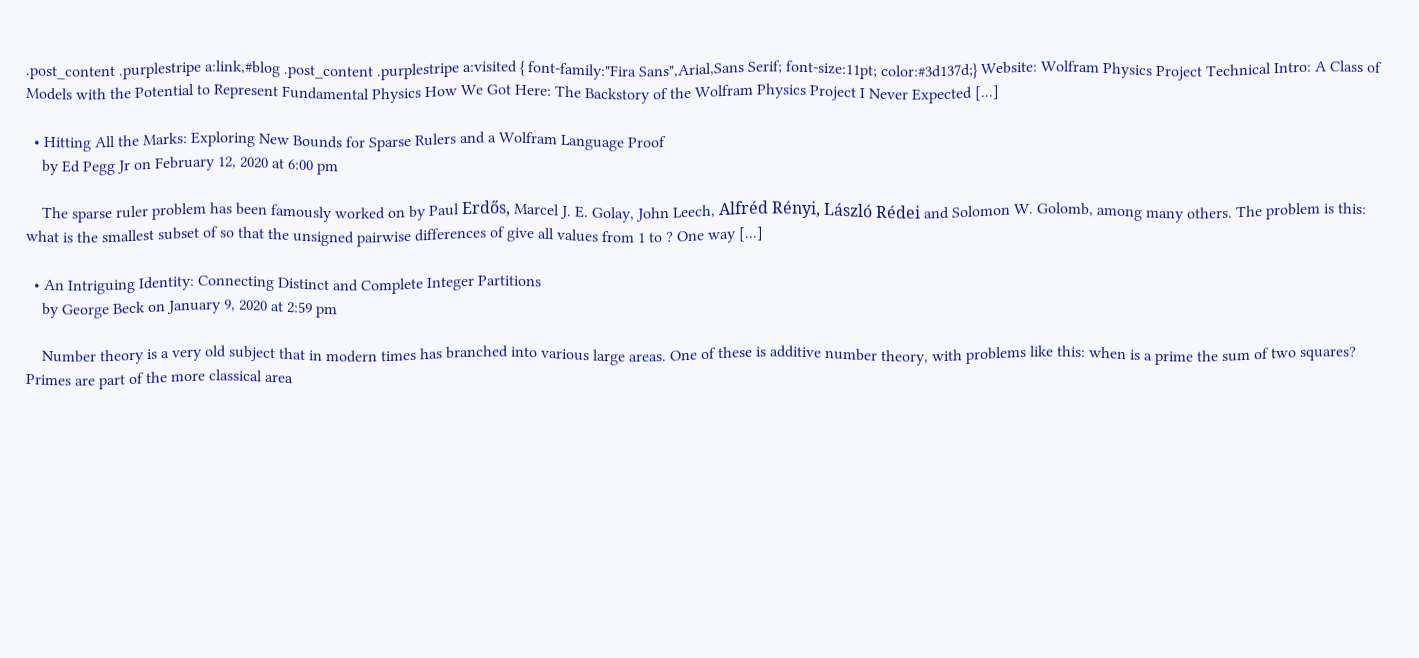.post_content .purplestripe a:link,#blog .post_content .purplestripe a:visited { font-family:"Fira Sans",Arial,Sans Serif; font-size:11pt; color:#3d137d;} Website: Wolfram Physics Project Technical Intro: A Class of Models with the Potential to Represent Fundamental Physics How We Got Here: The Backstory of the Wolfram Physics Project I Never Expected [...]

  • Hitting All the Marks: Exploring New Bounds for Sparse Rulers and a Wolfram Language Proof
    by Ed Pegg Jr on February 12, 2020 at 6:00 pm

    The sparse ruler problem has been famously worked on by Paul Erdős, Marcel J. E. Golay, John Leech, Alfréd Rényi, László Rédei and Solomon W. Golomb, among many others. The problem is this: what is the smallest subset of so that the unsigned pairwise differences of give all values from 1 to ? One way [...]

  • An Intriguing Identity: Connecting Distinct and Complete Integer Partitions
    by George Beck on January 9, 2020 at 2:59 pm

    Number theory is a very old subject that in modern times has branched into various large areas. One of these is additive number theory, with problems like this: when is a prime the sum of two squares? Primes are part of the more classical area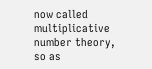now called multiplicative number theory, so as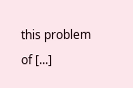this problem of [...]